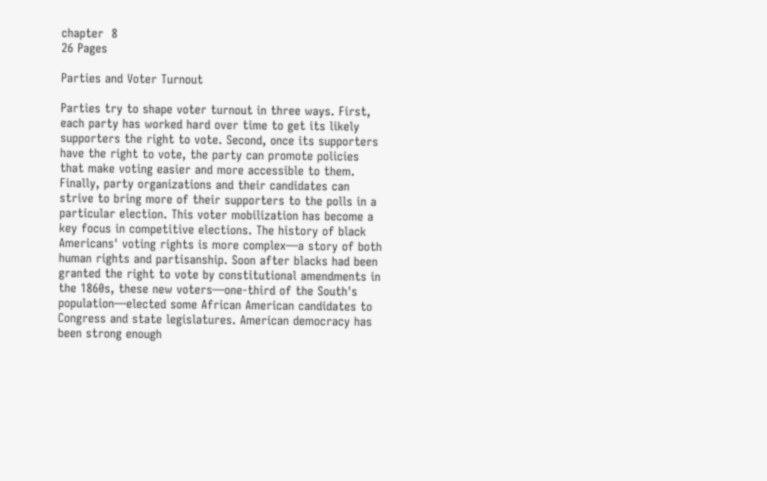chapter  8
26 Pages

Parties and Voter Turnout

Parties try to shape voter turnout in three ways. First, each party has worked hard over time to get its likely supporters the right to vote. Second, once its supporters have the right to vote, the party can promote policies that make voting easier and more accessible to them. Finally, party organizations and their candidates can strive to bring more of their supporters to the polls in a particular election. This voter mobilization has become a key focus in competitive elections. The history of black Americans' voting rights is more complex—a story of both human rights and partisanship. Soon after blacks had been granted the right to vote by constitutional amendments in the 1860s, these new voters—one-third of the South's population—elected some African American candidates to Congress and state legislatures. American democracy has been strong enough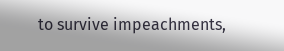to survive impeachments,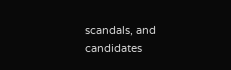scandals, and candidates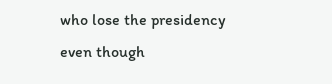who lose the presidency even though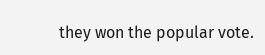they won the popular vote.